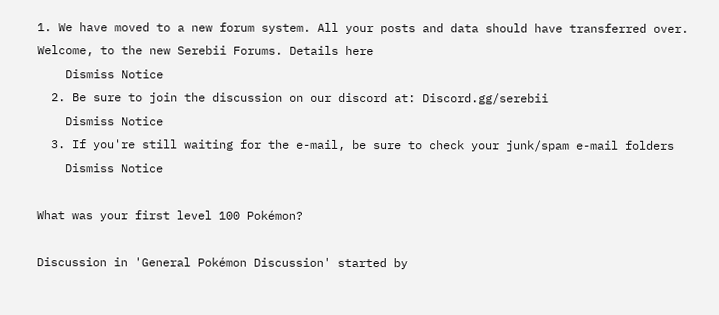1. We have moved to a new forum system. All your posts and data should have transferred over. Welcome, to the new Serebii Forums. Details here
    Dismiss Notice
  2. Be sure to join the discussion on our discord at: Discord.gg/serebii
    Dismiss Notice
  3. If you're still waiting for the e-mail, be sure to check your junk/spam e-mail folders
    Dismiss Notice

What was your first level 100 Pokémon?

Discussion in 'General Pokémon Discussion' started by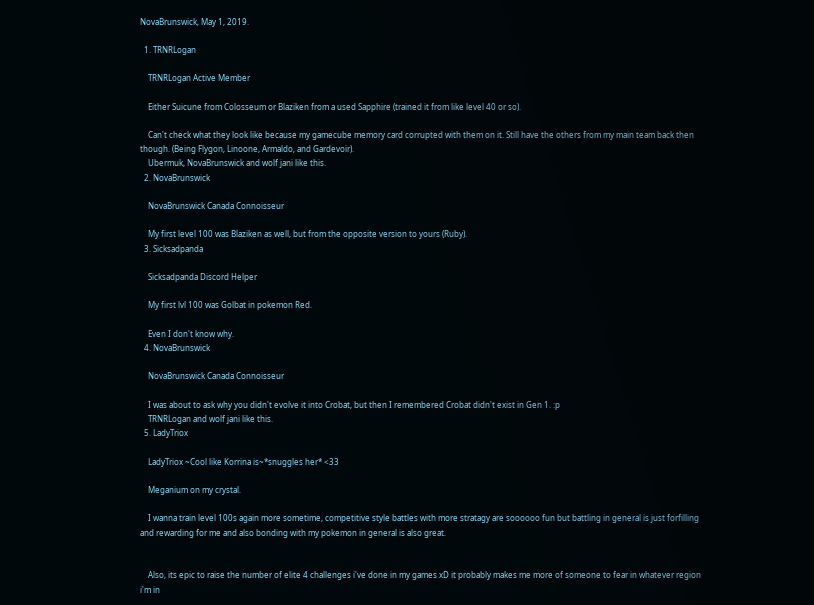NovaBrunswick, May 1, 2019.

  1. TRNRLogan

    TRNRLogan Active Member

    Either Suicune from Colosseum or Blaziken from a used Sapphire (trained it from like level 40 or so).

    Can't check what they look like because my gamecube memory card corrupted with them on it. Still have the others from my main team back then though. (Being Flygon, Linoone, Armaldo, and Gardevoir).
    Ubermuk, NovaBrunswick and wolf jani like this.
  2. NovaBrunswick

    NovaBrunswick Canada Connoisseur

    My first level 100 was Blaziken as well, but from the opposite version to yours (Ruby).
  3. Sicksadpanda

    Sicksadpanda Discord Helper

    My first lvl 100 was Golbat in pokemon Red.

    Even I don't know why.
  4. NovaBrunswick

    NovaBrunswick Canada Connoisseur

    I was about to ask why you didn't evolve it into Crobat, but then I remembered Crobat didn't exist in Gen 1. :p
    TRNRLogan and wolf jani like this.
  5. LadyTriox

    LadyTriox ~Cool like Korrina is~*snuggles her* <33

    Meganium on my crystal.

    I wanna train level 100s again more sometime, competitive style battles with more stratagy are soooooo fun but battling in general is just forfilling and rewarding for me and also bonding with my pokemon in general is also great.


    Also, its epic to raise the number of elite 4 challenges i've done in my games xD it probably makes me more of someone to fear in whatever region i'm in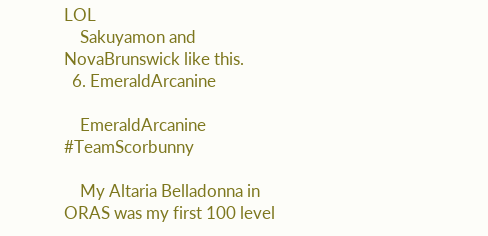LOL
    Sakuyamon and NovaBrunswick like this.
  6. EmeraldArcanine

    EmeraldArcanine #TeamScorbunny

    My Altaria Belladonna in ORAS was my first 100 level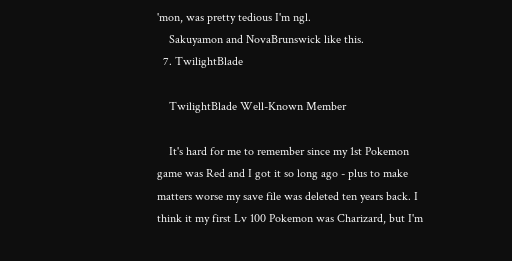'mon, was pretty tedious I'm ngl.
    Sakuyamon and NovaBrunswick like this.
  7. TwilightBlade

    TwilightBlade Well-Known Member

    It's hard for me to remember since my 1st Pokemon game was Red and I got it so long ago - plus to make matters worse my save file was deleted ten years back. I think it my first Lv 100 Pokemon was Charizard, but I'm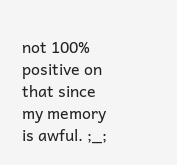not 100% positive on that since my memory is awful. ;_;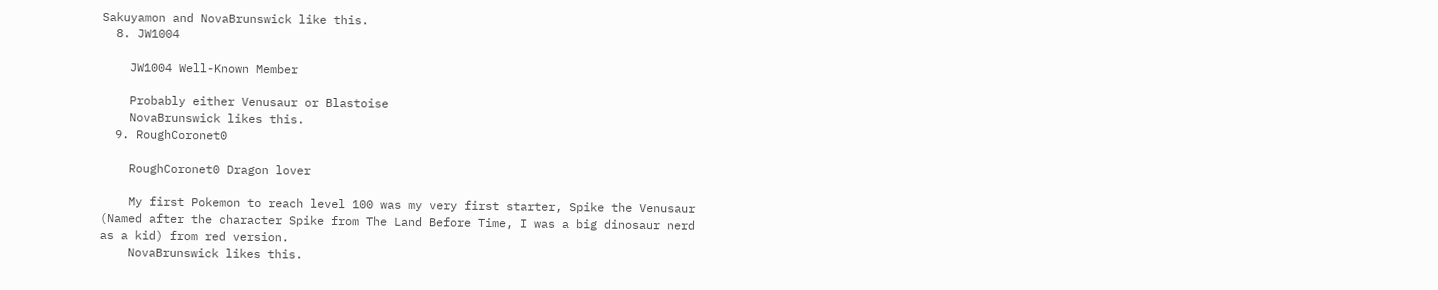Sakuyamon and NovaBrunswick like this.
  8. JW1004

    JW1004 Well-Known Member

    Probably either Venusaur or Blastoise
    NovaBrunswick likes this.
  9. RoughCoronet0

    RoughCoronet0 Dragon lover

    My first Pokemon to reach level 100 was my very first starter, Spike the Venusaur (Named after the character Spike from The Land Before Time, I was a big dinosaur nerd as a kid) from red version.
    NovaBrunswick likes this.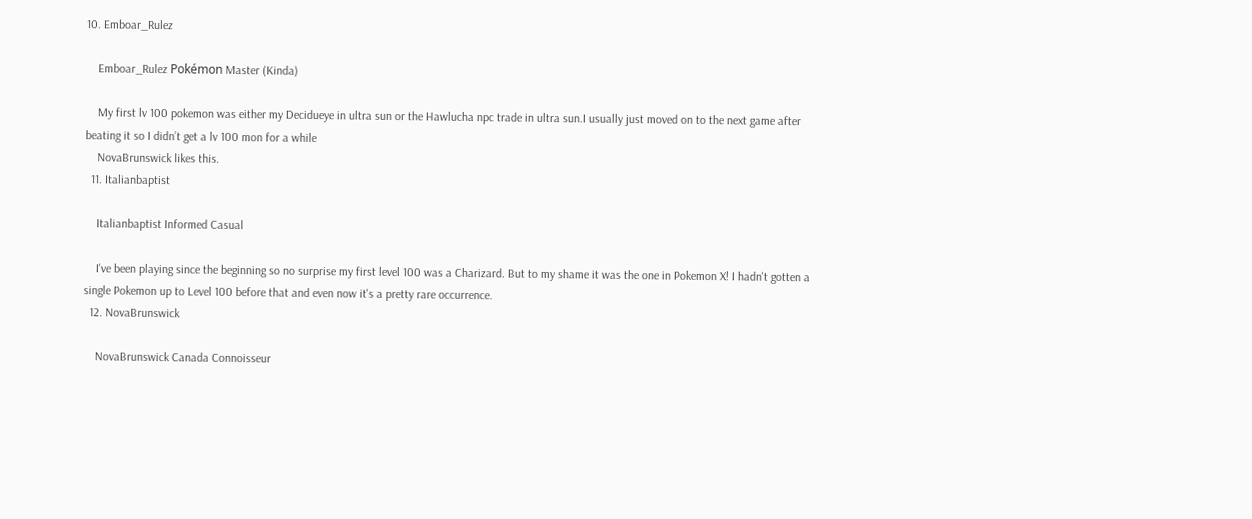10. Emboar_Rulez

    Emboar_Rulez Pokémon Master (Kinda)

    My first lv 100 pokemon was either my Decidueye in ultra sun or the Hawlucha npc trade in ultra sun.I usually just moved on to the next game after beating it so I didn’t get a lv 100 mon for a while
    NovaBrunswick likes this.
  11. Italianbaptist

    Italianbaptist Informed Casual

    I've been playing since the beginning so no surprise my first level 100 was a Charizard. But to my shame it was the one in Pokemon X! I hadn't gotten a single Pokemon up to Level 100 before that and even now it's a pretty rare occurrence.
  12. NovaBrunswick

    NovaBrunswick Canada Connoisseur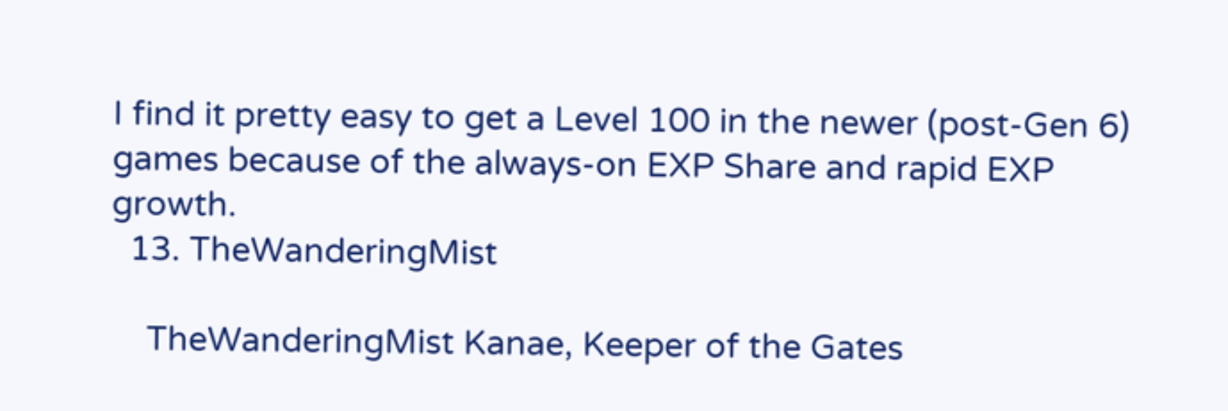I find it pretty easy to get a Level 100 in the newer (post-Gen 6) games because of the always-on EXP Share and rapid EXP growth.
  13. TheWanderingMist

    TheWanderingMist Kanae, Keeper of the Gates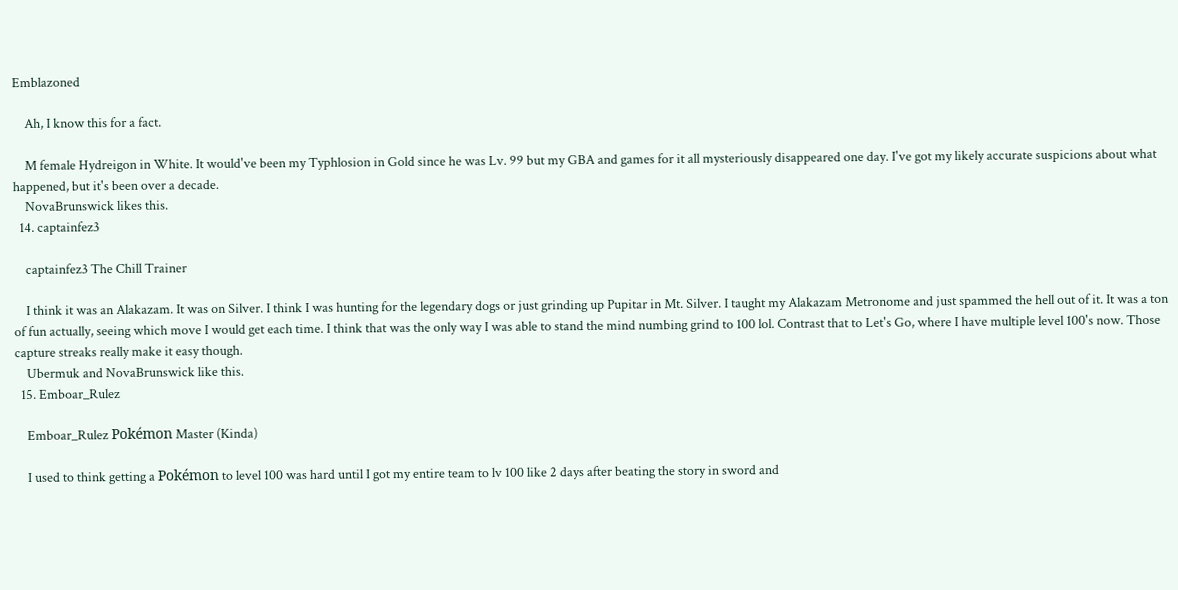Emblazoned

    Ah, I know this for a fact.

    M female Hydreigon in White. It would've been my Typhlosion in Gold since he was Lv. 99 but my GBA and games for it all mysteriously disappeared one day. I've got my likely accurate suspicions about what happened, but it's been over a decade.
    NovaBrunswick likes this.
  14. captainfez3

    captainfez3 The Chill Trainer

    I think it was an Alakazam. It was on Silver. I think I was hunting for the legendary dogs or just grinding up Pupitar in Mt. Silver. I taught my Alakazam Metronome and just spammed the hell out of it. It was a ton of fun actually, seeing which move I would get each time. I think that was the only way I was able to stand the mind numbing grind to 100 lol. Contrast that to Let's Go, where I have multiple level 100's now. Those capture streaks really make it easy though.
    Ubermuk and NovaBrunswick like this.
  15. Emboar_Rulez

    Emboar_Rulez Pokémon Master (Kinda)

    I used to think getting a Pokémon to level 100 was hard until I got my entire team to lv 100 like 2 days after beating the story in sword and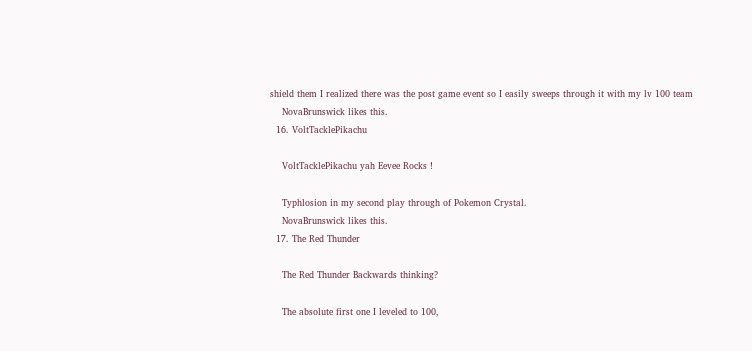shield them I realized there was the post game event so I easily sweeps through it with my lv 100 team
    NovaBrunswick likes this.
  16. VoltTacklePikachu

    VoltTacklePikachu yah Eevee Rocks !

    Typhlosion in my second play through of Pokemon Crystal.
    NovaBrunswick likes this.
  17. The Red Thunder

    The Red Thunder Backwards thinking?

    The absolute first one I leveled to 100,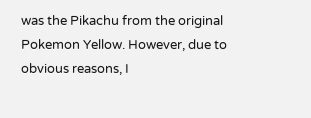was the Pikachu from the original Pokemon Yellow. However, due to obvious reasons, I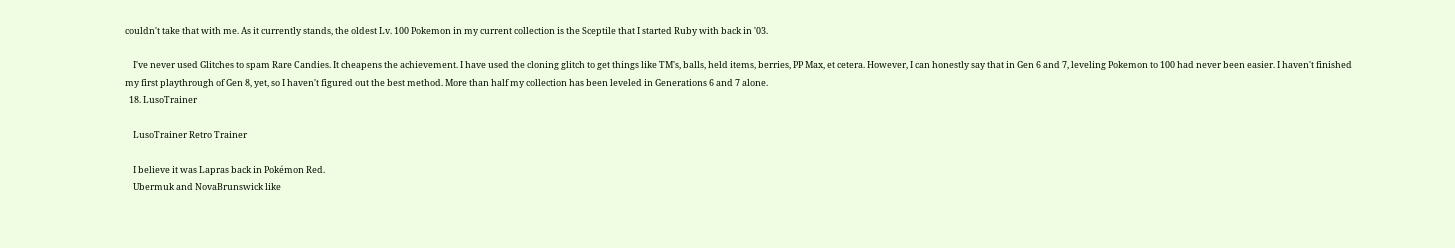couldn't take that with me. As it currently stands, the oldest Lv. 100 Pokemon in my current collection is the Sceptile that I started Ruby with back in '03.

    I've never used Glitches to spam Rare Candies. It cheapens the achievement. I have used the cloning glitch to get things like TM's, balls, held items, berries, PP Max, et cetera. However, I can honestly say that in Gen 6 and 7, leveling Pokemon to 100 had never been easier. I haven't finished my first playthrough of Gen 8, yet, so I haven't figured out the best method. More than half my collection has been leveled in Generations 6 and 7 alone.
  18. LusoTrainer

    LusoTrainer Retro Trainer

    I believe it was Lapras back in Pokémon Red.
    Ubermuk and NovaBrunswick like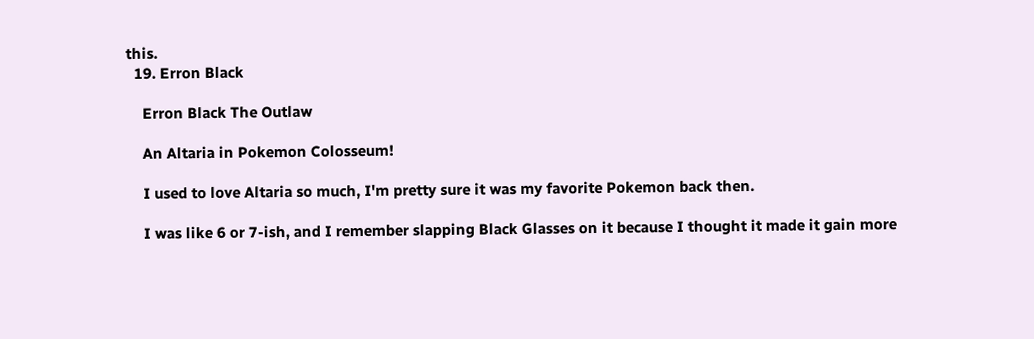this.
  19. Erron Black

    Erron Black The Outlaw

    An Altaria in Pokemon Colosseum!

    I used to love Altaria so much, I'm pretty sure it was my favorite Pokemon back then.

    I was like 6 or 7-ish, and I remember slapping Black Glasses on it because I thought it made it gain more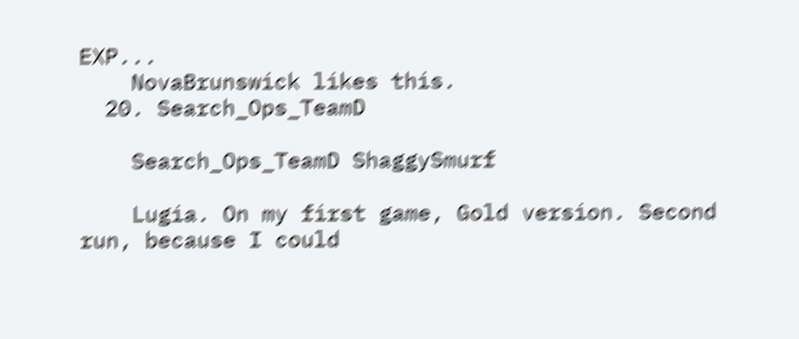EXP...
    NovaBrunswick likes this.
  20. Search_Ops_TeamD

    Search_Ops_TeamD ShaggySmurf

    Lugia. On my first game, Gold version. Second run, because I could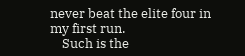never beat the elite four in my first run.
    Such is the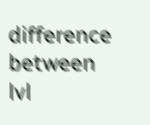difference between lvl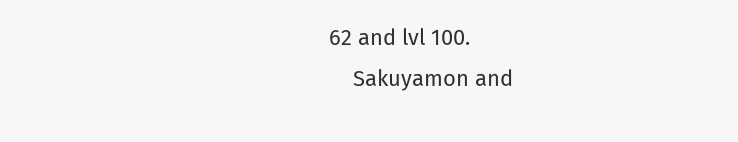62 and lvl 100.
    Sakuyamon and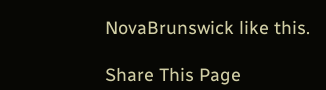NovaBrunswick like this.

Share This Page